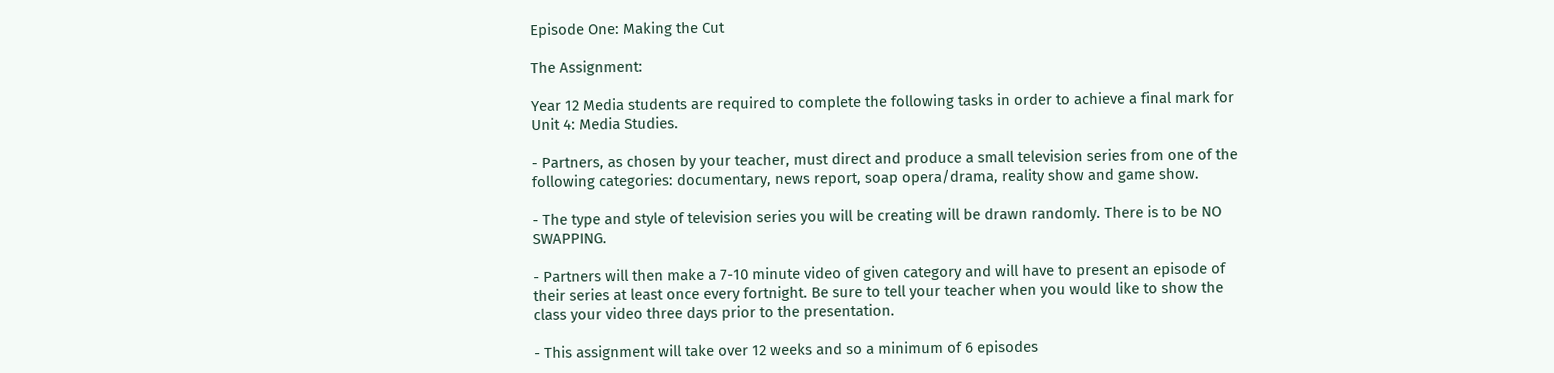Episode One: Making the Cut

The Assignment:

Year 12 Media students are required to complete the following tasks in order to achieve a final mark for Unit 4: Media Studies.

- Partners, as chosen by your teacher, must direct and produce a small television series from one of the following categories: documentary, news report, soap opera/drama, reality show and game show.

- The type and style of television series you will be creating will be drawn randomly. There is to be NO SWAPPING.

- Partners will then make a 7-10 minute video of given category and will have to present an episode of their series at least once every fortnight. Be sure to tell your teacher when you would like to show the class your video three days prior to the presentation.

- This assignment will take over 12 weeks and so a minimum of 6 episodes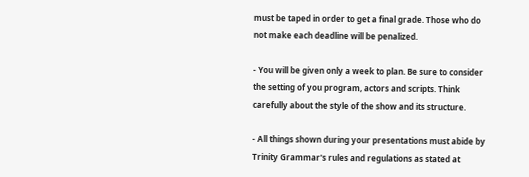must be taped in order to get a final grade. Those who do not make each deadline will be penalized.

- You will be given only a week to plan. Be sure to consider the setting of you program, actors and scripts. Think carefully about the style of the show and its structure.

- All things shown during your presentations must abide by Trinity Grammar's rules and regulations as stated at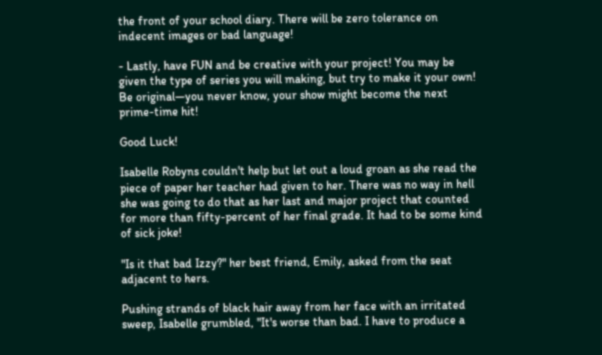the front of your school diary. There will be zero tolerance on indecent images or bad language!

- Lastly, have FUN and be creative with your project! You may be given the type of series you will making, but try to make it your own! Be original—you never know, your show might become the next prime-time hit!

Good Luck!

Isabelle Robyns couldn't help but let out a loud groan as she read the piece of paper her teacher had given to her. There was no way in hell she was going to do that as her last and major project that counted for more than fifty-percent of her final grade. It had to be some kind of sick joke!

"Is it that bad Izzy?" her best friend, Emily, asked from the seat adjacent to hers.

Pushing strands of black hair away from her face with an irritated sweep, Isabelle grumbled, "It's worse than bad. I have to produce a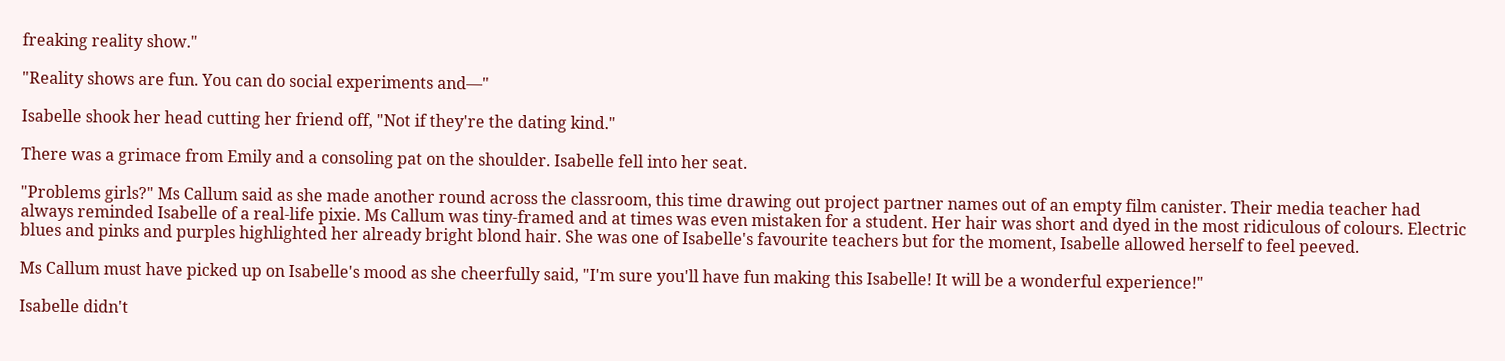freaking reality show."

"Reality shows are fun. You can do social experiments and—"

Isabelle shook her head cutting her friend off, "Not if they're the dating kind."

There was a grimace from Emily and a consoling pat on the shoulder. Isabelle fell into her seat.

"Problems girls?" Ms Callum said as she made another round across the classroom, this time drawing out project partner names out of an empty film canister. Their media teacher had always reminded Isabelle of a real-life pixie. Ms Callum was tiny-framed and at times was even mistaken for a student. Her hair was short and dyed in the most ridiculous of colours. Electric blues and pinks and purples highlighted her already bright blond hair. She was one of Isabelle's favourite teachers but for the moment, Isabelle allowed herself to feel peeved.

Ms Callum must have picked up on Isabelle's mood as she cheerfully said, "I'm sure you'll have fun making this Isabelle! It will be a wonderful experience!"

Isabelle didn't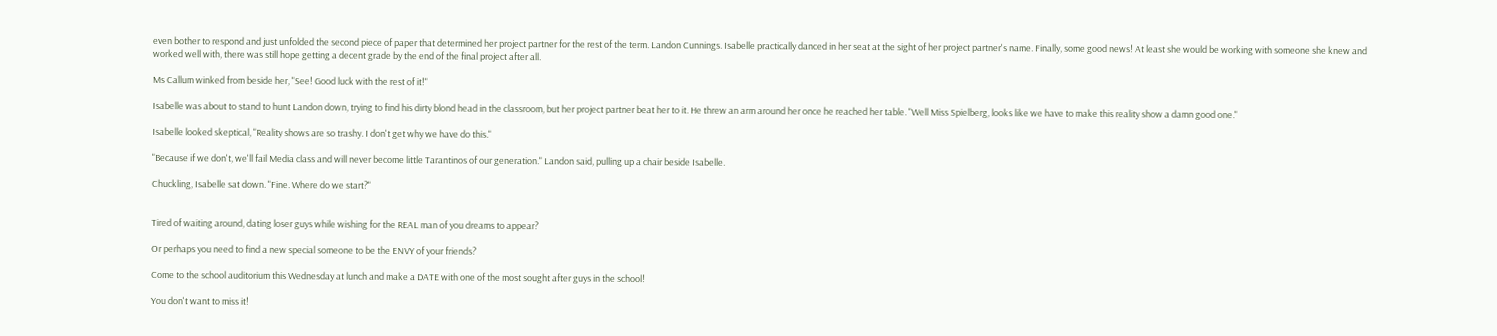even bother to respond and just unfolded the second piece of paper that determined her project partner for the rest of the term. Landon Cunnings. Isabelle practically danced in her seat at the sight of her project partner's name. Finally, some good news! At least she would be working with someone she knew and worked well with, there was still hope getting a decent grade by the end of the final project after all.

Ms Callum winked from beside her, "See! Good luck with the rest of it!"

Isabelle was about to stand to hunt Landon down, trying to find his dirty blond head in the classroom, but her project partner beat her to it. He threw an arm around her once he reached her table. "Well Miss Spielberg, looks like we have to make this reality show a damn good one."

Isabelle looked skeptical, "Reality shows are so trashy. I don't get why we have do this."

"Because if we don't, we'll fail Media class and will never become little Tarantinos of our generation." Landon said, pulling up a chair beside Isabelle.

Chuckling, Isabelle sat down. "Fine. Where do we start?"


Tired of waiting around, dating loser guys while wishing for the REAL man of you dreams to appear?

Or perhaps you need to find a new special someone to be the ENVY of your friends?

Come to the school auditorium this Wednesday at lunch and make a DATE with one of the most sought after guys in the school!

You don't want to miss it!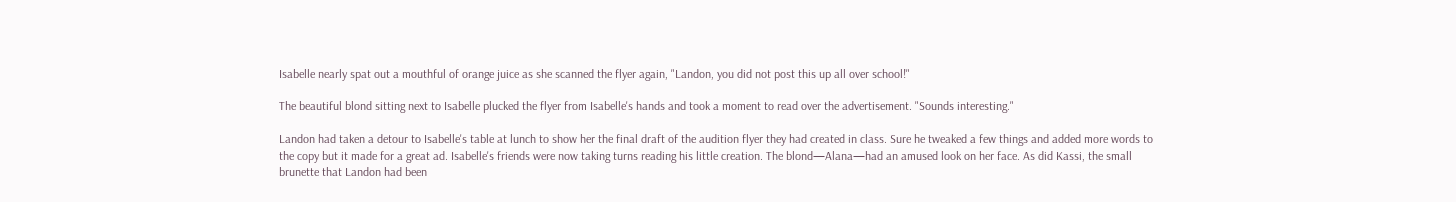Isabelle nearly spat out a mouthful of orange juice as she scanned the flyer again, "Landon, you did not post this up all over school!"

The beautiful blond sitting next to Isabelle plucked the flyer from Isabelle's hands and took a moment to read over the advertisement. "Sounds interesting."

Landon had taken a detour to Isabelle's table at lunch to show her the final draft of the audition flyer they had created in class. Sure he tweaked a few things and added more words to the copy but it made for a great ad. Isabelle's friends were now taking turns reading his little creation. The blond—Alana—had an amused look on her face. As did Kassi, the small brunette that Landon had been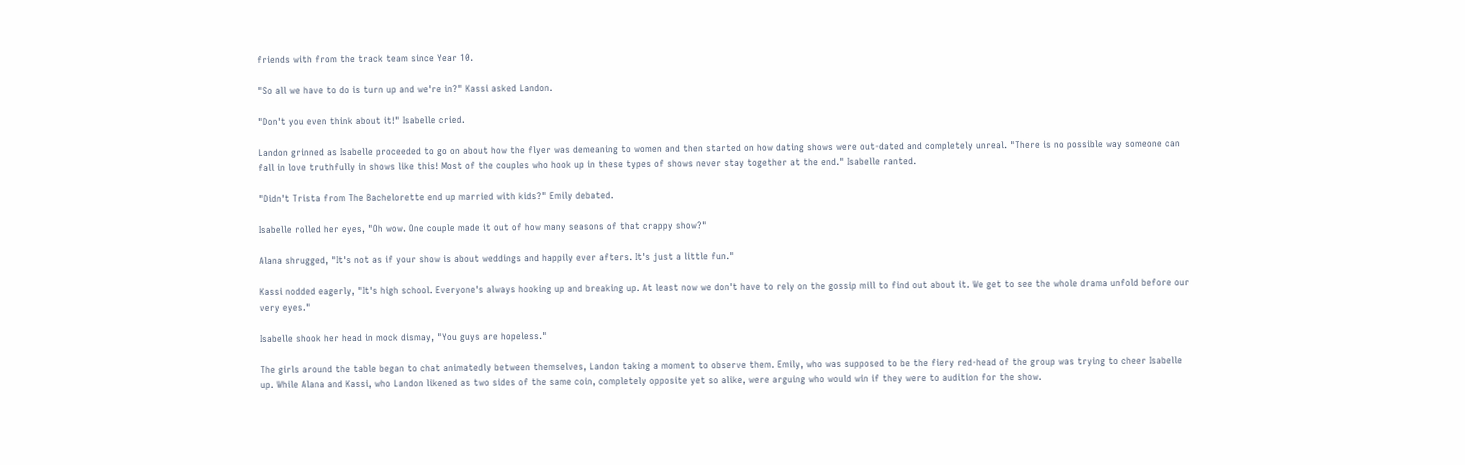friends with from the track team since Year 10.

"So all we have to do is turn up and we're in?" Kassi asked Landon.

"Don't you even think about it!" Isabelle cried.

Landon grinned as Isabelle proceeded to go on about how the flyer was demeaning to women and then started on how dating shows were out-dated and completely unreal. "There is no possible way someone can fall in love truthfully in shows like this! Most of the couples who hook up in these types of shows never stay together at the end." Isabelle ranted.

"Didn't Trista from The Bachelorette end up married with kids?" Emily debated.

Isabelle rolled her eyes, "Oh wow. One couple made it out of how many seasons of that crappy show?"

Alana shrugged, "It's not as if your show is about weddings and happily ever afters. It's just a little fun."

Kassi nodded eagerly, "It's high school. Everyone's always hooking up and breaking up. At least now we don't have to rely on the gossip mill to find out about it. We get to see the whole drama unfold before our very eyes."

Isabelle shook her head in mock dismay, "You guys are hopeless."

The girls around the table began to chat animatedly between themselves, Landon taking a moment to observe them. Emily, who was supposed to be the fiery red-head of the group was trying to cheer Isabelle up. While Alana and Kassi, who Landon likened as two sides of the same coin, completely opposite yet so alike, were arguing who would win if they were to audition for the show.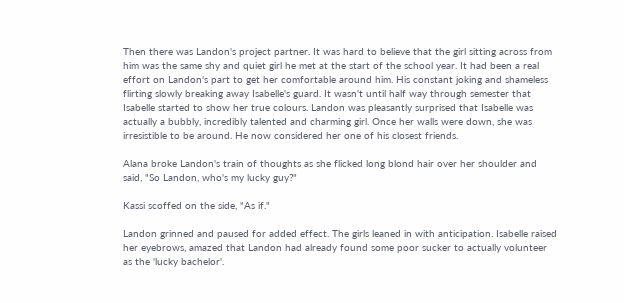Then there was Landon's project partner. It was hard to believe that the girl sitting across from him was the same shy and quiet girl he met at the start of the school year. It had been a real effort on Landon's part to get her comfortable around him. His constant joking and shameless flirting slowly breaking away Isabelle's guard. It wasn't until half way through semester that Isabelle started to show her true colours. Landon was pleasantly surprised that Isabelle was actually a bubbly, incredibly talented and charming girl. Once her walls were down, she was irresistible to be around. He now considered her one of his closest friends.

Alana broke Landon's train of thoughts as she flicked long blond hair over her shoulder and said, "So Landon, who's my lucky guy?"

Kassi scoffed on the side, "As if."

Landon grinned and paused for added effect. The girls leaned in with anticipation. Isabelle raised her eyebrows, amazed that Landon had already found some poor sucker to actually volunteer as the 'lucky bachelor'.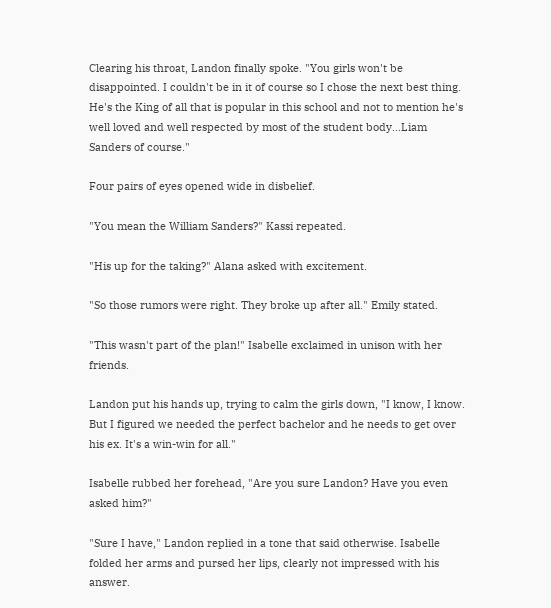Clearing his throat, Landon finally spoke. "You girls won't be disappointed. I couldn't be in it of course so I chose the next best thing. He's the King of all that is popular in this school and not to mention he's well loved and well respected by most of the student body...Liam Sanders of course."

Four pairs of eyes opened wide in disbelief.

"You mean the William Sanders?" Kassi repeated.

"His up for the taking?" Alana asked with excitement.

"So those rumors were right. They broke up after all." Emily stated.

"This wasn't part of the plan!" Isabelle exclaimed in unison with her friends.

Landon put his hands up, trying to calm the girls down, "I know, I know. But I figured we needed the perfect bachelor and he needs to get over his ex. It's a win-win for all."

Isabelle rubbed her forehead, "Are you sure Landon? Have you even asked him?"

"Sure I have," Landon replied in a tone that said otherwise. Isabelle folded her arms and pursed her lips, clearly not impressed with his answer.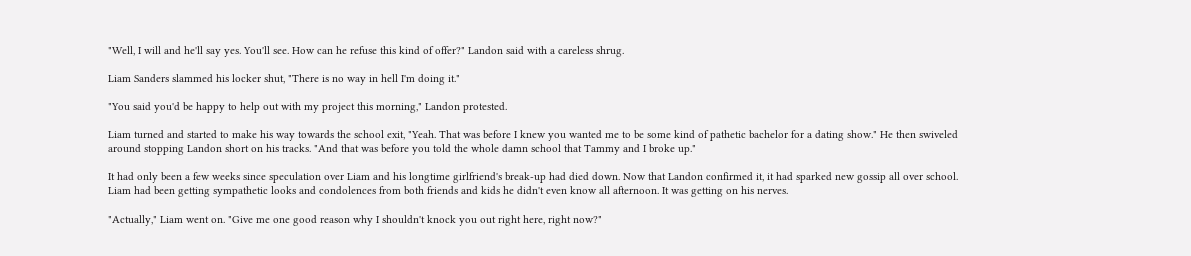"Well, I will and he'll say yes. You'll see. How can he refuse this kind of offer?" Landon said with a careless shrug.

Liam Sanders slammed his locker shut, "There is no way in hell I'm doing it."

"You said you'd be happy to help out with my project this morning," Landon protested.

Liam turned and started to make his way towards the school exit, "Yeah. That was before I knew you wanted me to be some kind of pathetic bachelor for a dating show." He then swiveled around stopping Landon short on his tracks. "And that was before you told the whole damn school that Tammy and I broke up."

It had only been a few weeks since speculation over Liam and his longtime girlfriend's break-up had died down. Now that Landon confirmed it, it had sparked new gossip all over school. Liam had been getting sympathetic looks and condolences from both friends and kids he didn't even know all afternoon. It was getting on his nerves.

"Actually," Liam went on. "Give me one good reason why I shouldn't knock you out right here, right now?"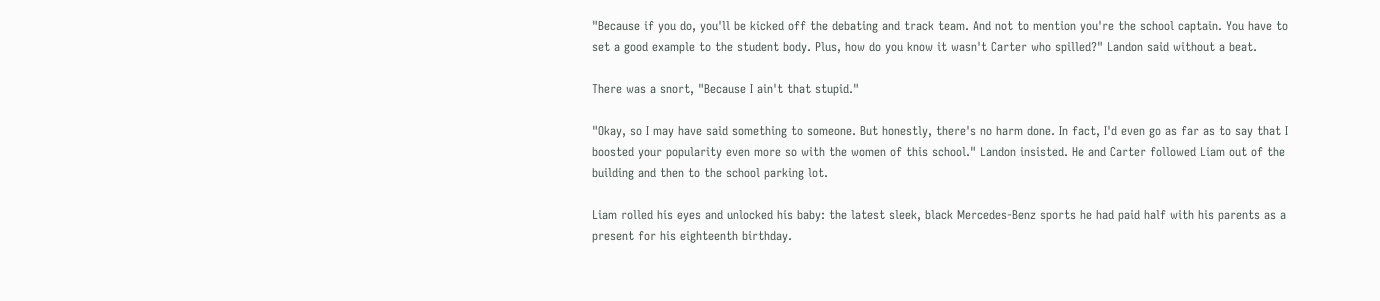"Because if you do, you'll be kicked off the debating and track team. And not to mention you're the school captain. You have to set a good example to the student body. Plus, how do you know it wasn't Carter who spilled?" Landon said without a beat.

There was a snort, "Because I ain't that stupid."

"Okay, so I may have said something to someone. But honestly, there's no harm done. In fact, I'd even go as far as to say that I boosted your popularity even more so with the women of this school." Landon insisted. He and Carter followed Liam out of the building and then to the school parking lot.

Liam rolled his eyes and unlocked his baby: the latest sleek, black Mercedes-Benz sports he had paid half with his parents as a present for his eighteenth birthday.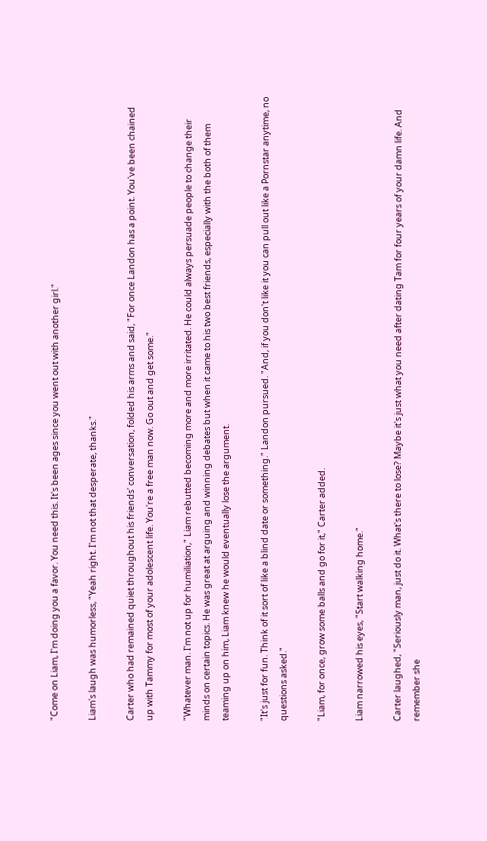"Come on Liam, I'm doing you a favor. You need this. It's been ages since you went out with another girl."

Liam's laugh was humorless, "Yeah right. I'm not that desperate, thanks."

Carter who had remained quiet throughout his friends' conversation, folded his arms and said, "For once Landon has a point. You've been chained up with Tammy for most of your adolescent life. You're a free man now. Go out and get some."

"Whatever man. I'm not up for humiliation," Liam rebutted becoming more and more irritated. He could always persuade people to change their minds on certain topics. He was great at arguing and winning debates but when it came to his two best friends, especially with the both of them teaming up on him, Liam knew he would eventually lose the argument.

"It's just for fun. Think of it sort of like a blind date or something." Landon pursued. "And, if you don't like it you can pull out like a Pornstar anytime, no questions asked."

"Liam, for once, grow some balls and go for it," Carter added.

Liam narrowed his eyes, "Start walking home."

Carter laughed, "Seriously man, just do it. What's there to lose? Maybe it's just what you need after dating Tam for four years of your damn life. And remember she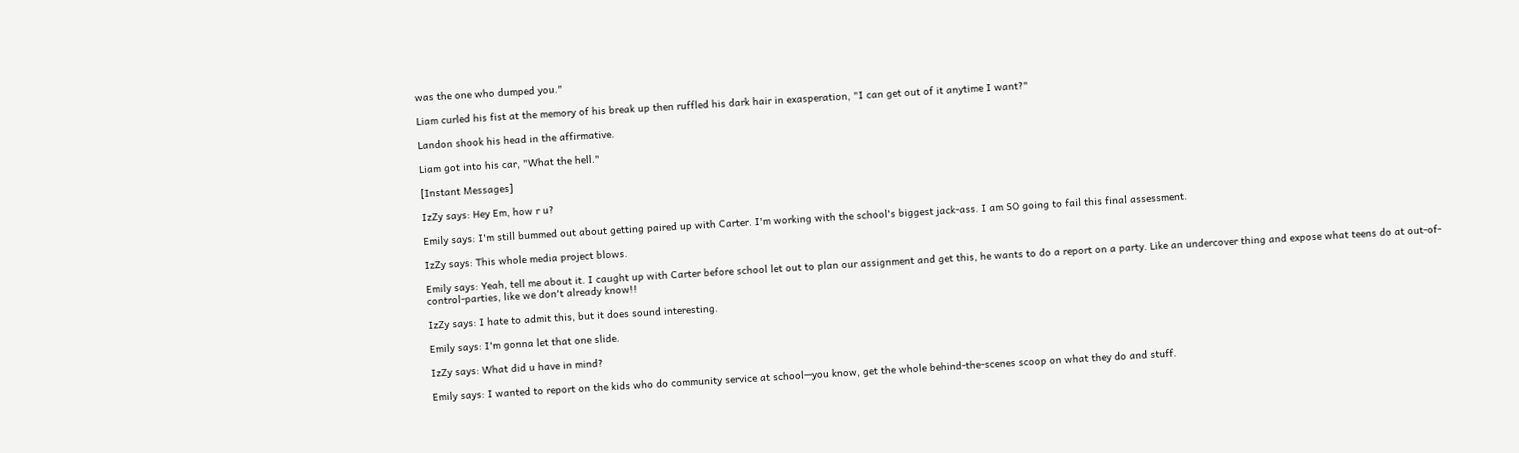was the one who dumped you."

Liam curled his fist at the memory of his break up then ruffled his dark hair in exasperation, "I can get out of it anytime I want?"

Landon shook his head in the affirmative.

Liam got into his car, "What the hell."

[Instant Messages]

IzZy says: Hey Em, how r u?

Emily says: I'm still bummed out about getting paired up with Carter. I'm working with the school's biggest jack-ass. I am SO going to fail this final assessment.

IzZy says: This whole media project blows.

Emily says: Yeah, tell me about it. I caught up with Carter before school let out to plan our assignment and get this, he wants to do a report on a party. Like an undercover thing and expose what teens do at out-of-control-parties, like we don't already know!!

IzZy says: I hate to admit this, but it does sound interesting.

Emily says: I'm gonna let that one slide.

IzZy says: What did u have in mind?

Emily says: I wanted to report on the kids who do community service at school—you know, get the whole behind-the-scenes scoop on what they do and stuff.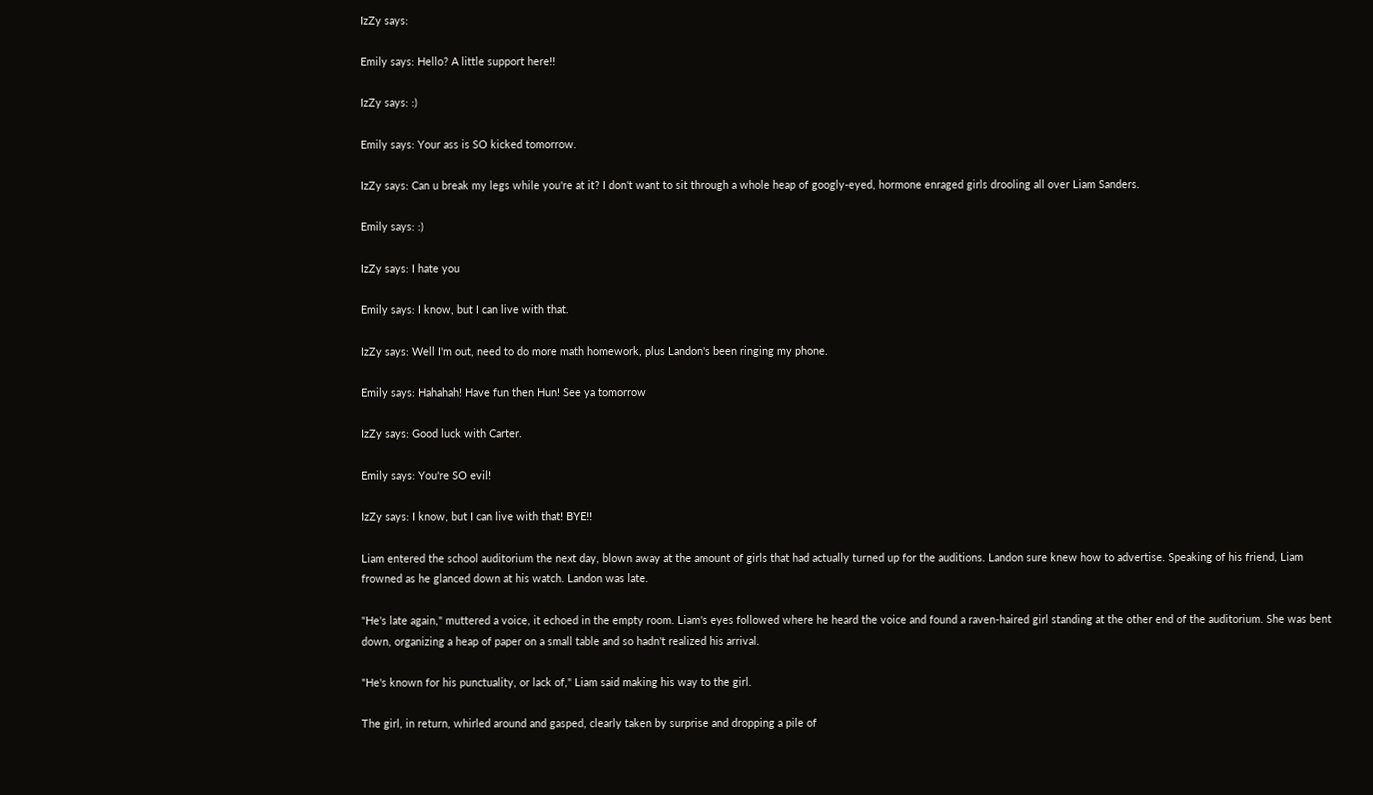IzZy says:

Emily says: Hello? A little support here!!

IzZy says: :)

Emily says: Your ass is SO kicked tomorrow.

IzZy says: Can u break my legs while you're at it? I don't want to sit through a whole heap of googly-eyed, hormone enraged girls drooling all over Liam Sanders.

Emily says: :)

IzZy says: I hate you

Emily says: I know, but I can live with that.

IzZy says: Well I'm out, need to do more math homework, plus Landon's been ringing my phone.

Emily says: Hahahah! Have fun then Hun! See ya tomorrow

IzZy says: Good luck with Carter.

Emily says: You're SO evil!

IzZy says: I know, but I can live with that! BYE!!

Liam entered the school auditorium the next day, blown away at the amount of girls that had actually turned up for the auditions. Landon sure knew how to advertise. Speaking of his friend, Liam frowned as he glanced down at his watch. Landon was late.

"He's late again," muttered a voice, it echoed in the empty room. Liam's eyes followed where he heard the voice and found a raven-haired girl standing at the other end of the auditorium. She was bent down, organizing a heap of paper on a small table and so hadn't realized his arrival.

"He's known for his punctuality, or lack of," Liam said making his way to the girl.

The girl, in return, whirled around and gasped, clearly taken by surprise and dropping a pile of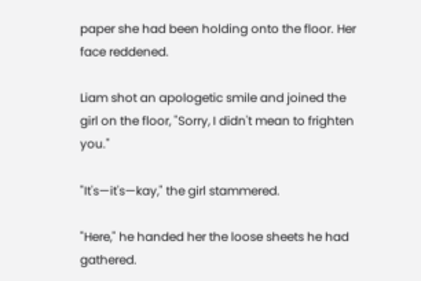paper she had been holding onto the floor. Her face reddened.

Liam shot an apologetic smile and joined the girl on the floor, "Sorry, I didn't mean to frighten you."

"It's—it's—kay," the girl stammered.

"Here," he handed her the loose sheets he had gathered.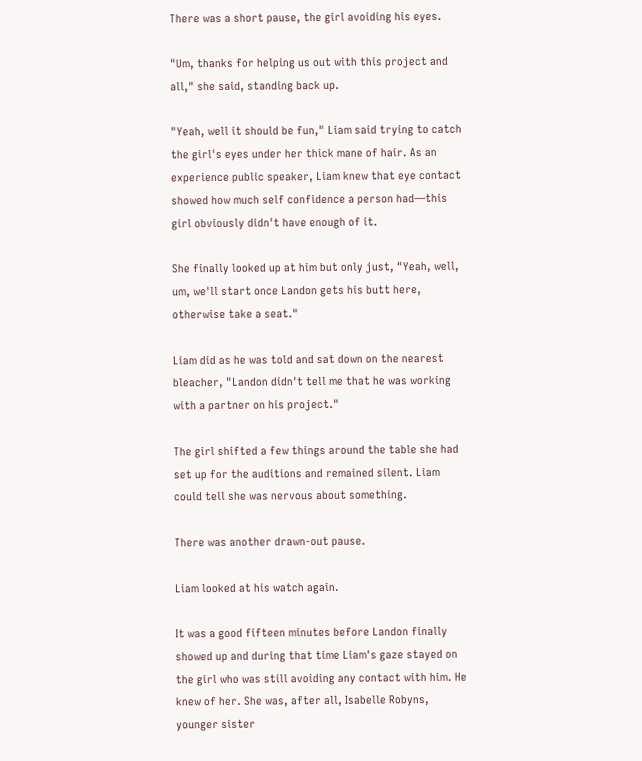There was a short pause, the girl avoiding his eyes.

"Um, thanks for helping us out with this project and all," she said, standing back up.

"Yeah, well it should be fun," Liam said trying to catch the girl's eyes under her thick mane of hair. As an experience public speaker, Liam knew that eye contact showed how much self confidence a person had—this girl obviously didn't have enough of it.

She finally looked up at him but only just, "Yeah, well, um, we'll start once Landon gets his butt here, otherwise take a seat."

Liam did as he was told and sat down on the nearest bleacher, "Landon didn't tell me that he was working with a partner on his project."

The girl shifted a few things around the table she had set up for the auditions and remained silent. Liam could tell she was nervous about something.

There was another drawn-out pause.

Liam looked at his watch again.

It was a good fifteen minutes before Landon finally showed up and during that time Liam's gaze stayed on the girl who was still avoiding any contact with him. He knew of her. She was, after all, Isabelle Robyns, younger sister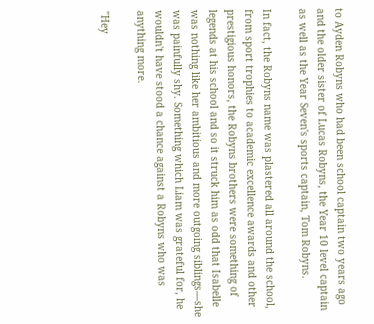to Ayden Robyns who had been school captain two years ago and the older sister of Lucas Robyns, the Year 10 level captain as well as the Year Seven's sports captain, Tom Robyns.

In fact, the Robyns name was plastered all around the school, from sport trophies to academic excellence awards and other prestigious honors, the Robyns brothers were something of legends at his school and so it struck him as odd that Isabelle was nothing like her ambitious and more outgoing siblings—she was painfully shy. Something which Liam was grateful for, he wouldn't have stood a chance against a Robyns who was anything more.

"Hey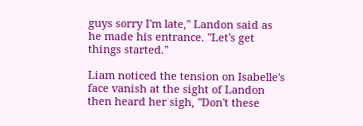guys sorry I'm late," Landon said as he made his entrance. "Let's get things started."

Liam noticed the tension on Isabelle's face vanish at the sight of Landon then heard her sigh, "Don't these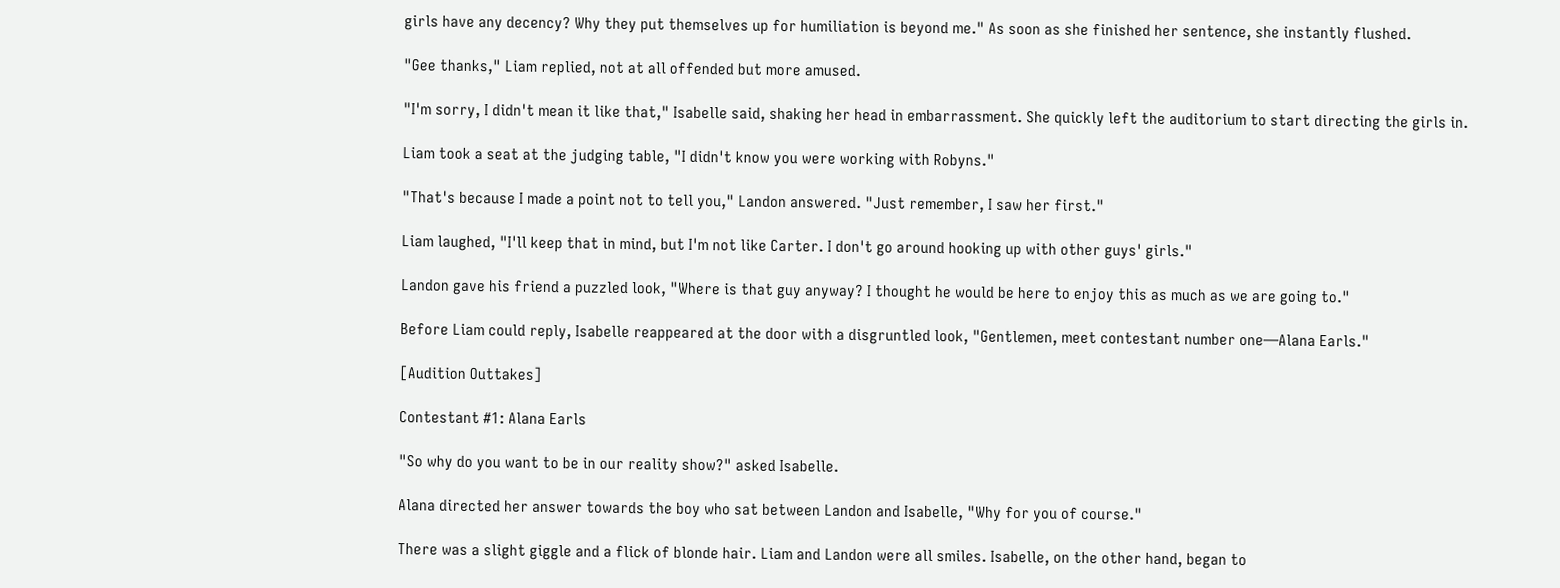girls have any decency? Why they put themselves up for humiliation is beyond me." As soon as she finished her sentence, she instantly flushed.

"Gee thanks," Liam replied, not at all offended but more amused.

"I'm sorry, I didn't mean it like that," Isabelle said, shaking her head in embarrassment. She quickly left the auditorium to start directing the girls in.

Liam took a seat at the judging table, "I didn't know you were working with Robyns."

"That's because I made a point not to tell you," Landon answered. "Just remember, I saw her first."

Liam laughed, "I'll keep that in mind, but I'm not like Carter. I don't go around hooking up with other guys' girls."

Landon gave his friend a puzzled look, "Where is that guy anyway? I thought he would be here to enjoy this as much as we are going to."

Before Liam could reply, Isabelle reappeared at the door with a disgruntled look, "Gentlemen, meet contestant number one—Alana Earls."

[Audition Outtakes]

Contestant #1: Alana Earls

"So why do you want to be in our reality show?" asked Isabelle.

Alana directed her answer towards the boy who sat between Landon and Isabelle, "Why for you of course."

There was a slight giggle and a flick of blonde hair. Liam and Landon were all smiles. Isabelle, on the other hand, began to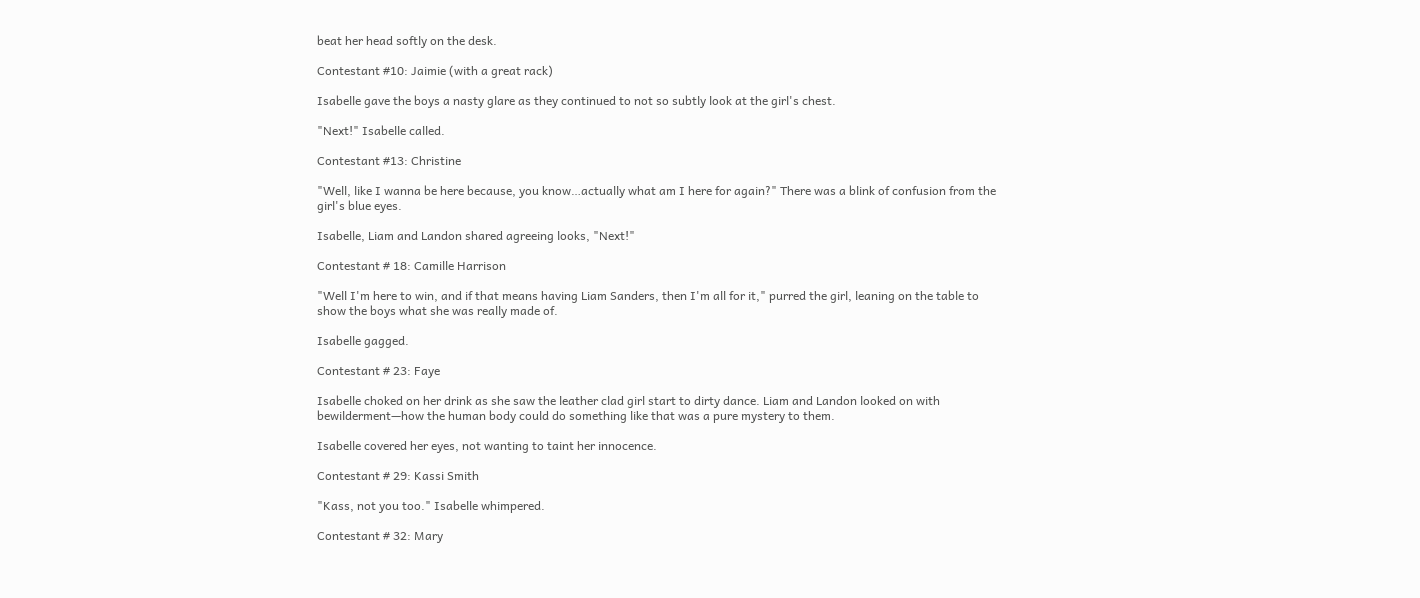beat her head softly on the desk.

Contestant #10: Jaimie (with a great rack)

Isabelle gave the boys a nasty glare as they continued to not so subtly look at the girl's chest.

"Next!" Isabelle called.

Contestant #13: Christine

"Well, like I wanna be here because, you know…actually what am I here for again?" There was a blink of confusion from the girl's blue eyes.

Isabelle, Liam and Landon shared agreeing looks, "Next!"

Contestant # 18: Camille Harrison

"Well I'm here to win, and if that means having Liam Sanders, then I'm all for it," purred the girl, leaning on the table to show the boys what she was really made of.

Isabelle gagged.

Contestant # 23: Faye

Isabelle choked on her drink as she saw the leather clad girl start to dirty dance. Liam and Landon looked on with bewilderment—how the human body could do something like that was a pure mystery to them.

Isabelle covered her eyes, not wanting to taint her innocence.

Contestant # 29: Kassi Smith

"Kass, not you too." Isabelle whimpered.

Contestant # 32: Mary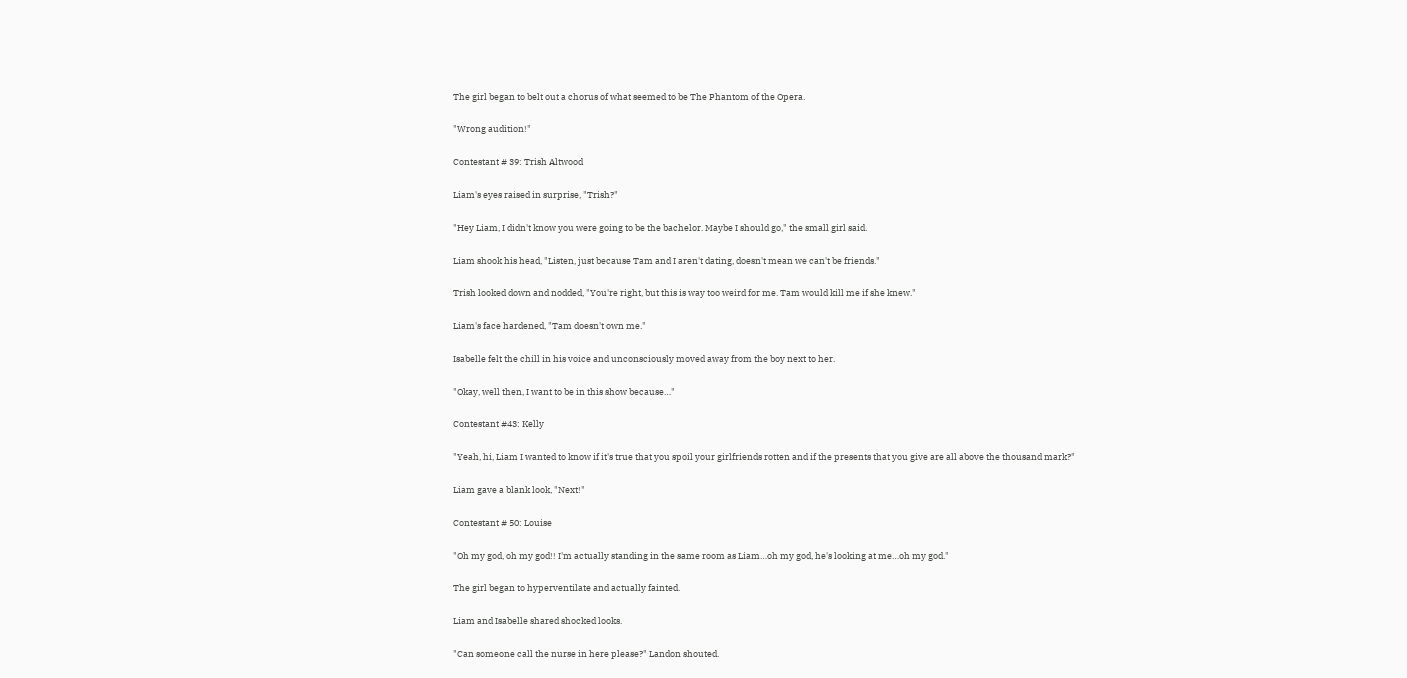The girl began to belt out a chorus of what seemed to be The Phantom of the Opera.

"Wrong audition!"

Contestant # 39: Trish Altwood

Liam's eyes raised in surprise, "Trish?"

"Hey Liam, I didn't know you were going to be the bachelor. Maybe I should go," the small girl said.

Liam shook his head, "Listen, just because Tam and I aren't dating, doesn't mean we can't be friends."

Trish looked down and nodded, "You're right, but this is way too weird for me. Tam would kill me if she knew."

Liam's face hardened, "Tam doesn't own me."

Isabelle felt the chill in his voice and unconsciously moved away from the boy next to her.

"Okay, well then, I want to be in this show because…"

Contestant #43: Kelly

"Yeah, hi, Liam I wanted to know if it's true that you spoil your girlfriends rotten and if the presents that you give are all above the thousand mark?"

Liam gave a blank look, "Next!"

Contestant # 50: Louise

"Oh my god, oh my god!! I'm actually standing in the same room as Liam…oh my god, he's looking at me…oh my god."

The girl began to hyperventilate and actually fainted.

Liam and Isabelle shared shocked looks.

"Can someone call the nurse in here please?" Landon shouted.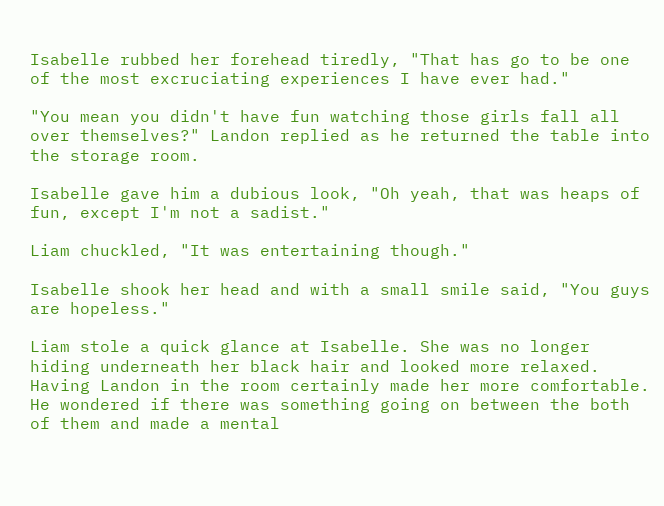Isabelle rubbed her forehead tiredly, "That has go to be one of the most excruciating experiences I have ever had."

"You mean you didn't have fun watching those girls fall all over themselves?" Landon replied as he returned the table into the storage room.

Isabelle gave him a dubious look, "Oh yeah, that was heaps of fun, except I'm not a sadist."

Liam chuckled, "It was entertaining though."

Isabelle shook her head and with a small smile said, "You guys are hopeless."

Liam stole a quick glance at Isabelle. She was no longer hiding underneath her black hair and looked more relaxed. Having Landon in the room certainly made her more comfortable. He wondered if there was something going on between the both of them and made a mental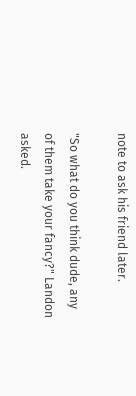note to ask his friend later.

"So what do you think dude, any of them take your fancy?" Landon asked.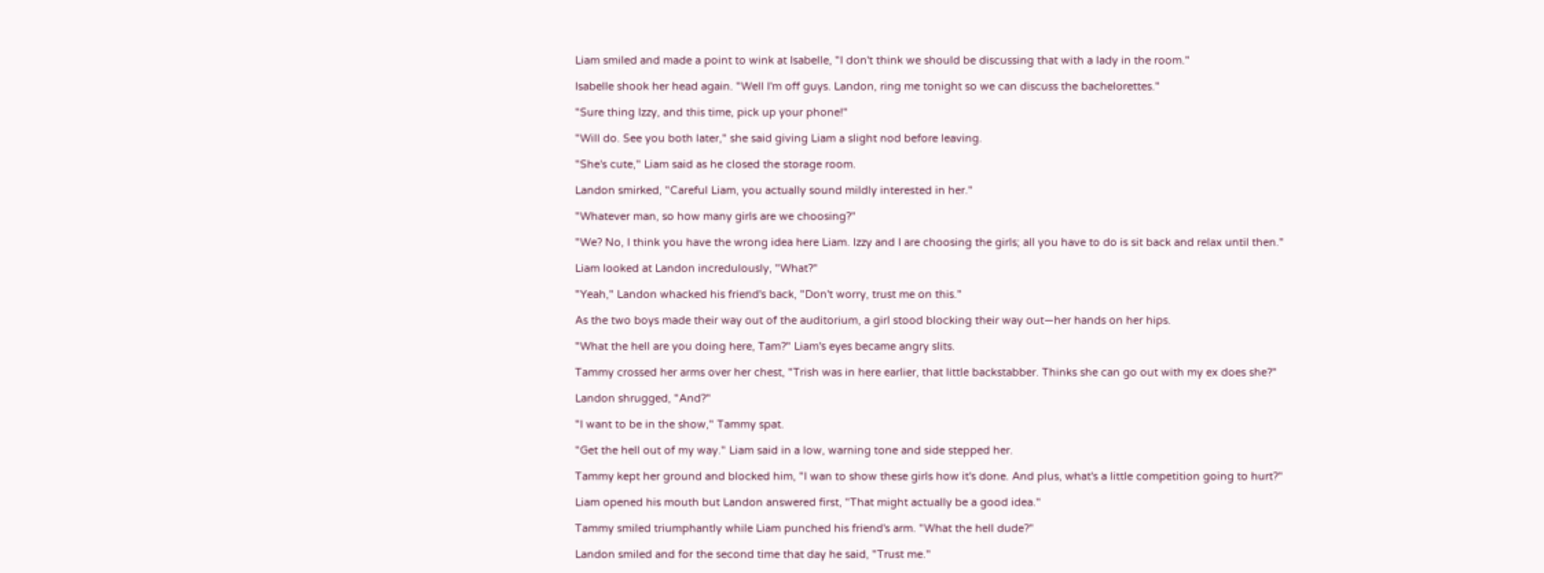Liam smiled and made a point to wink at Isabelle, "I don't think we should be discussing that with a lady in the room."

Isabelle shook her head again. "Well I'm off guys. Landon, ring me tonight so we can discuss the bachelorettes."

"Sure thing Izzy, and this time, pick up your phone!"

"Will do. See you both later," she said giving Liam a slight nod before leaving.

"She's cute," Liam said as he closed the storage room.

Landon smirked, "Careful Liam, you actually sound mildly interested in her."

"Whatever man, so how many girls are we choosing?"

"We? No, I think you have the wrong idea here Liam. Izzy and I are choosing the girls; all you have to do is sit back and relax until then."

Liam looked at Landon incredulously, "What?"

"Yeah," Landon whacked his friend's back, "Don't worry, trust me on this."

As the two boys made their way out of the auditorium, a girl stood blocking their way out—her hands on her hips.

"What the hell are you doing here, Tam?" Liam's eyes became angry slits.

Tammy crossed her arms over her chest, "Trish was in here earlier, that little backstabber. Thinks she can go out with my ex does she?"

Landon shrugged, "And?"

"I want to be in the show," Tammy spat.

"Get the hell out of my way." Liam said in a low, warning tone and side stepped her.

Tammy kept her ground and blocked him, "I wan to show these girls how it's done. And plus, what's a little competition going to hurt?"

Liam opened his mouth but Landon answered first, "That might actually be a good idea."

Tammy smiled triumphantly while Liam punched his friend's arm. "What the hell dude?"

Landon smiled and for the second time that day he said, "Trust me."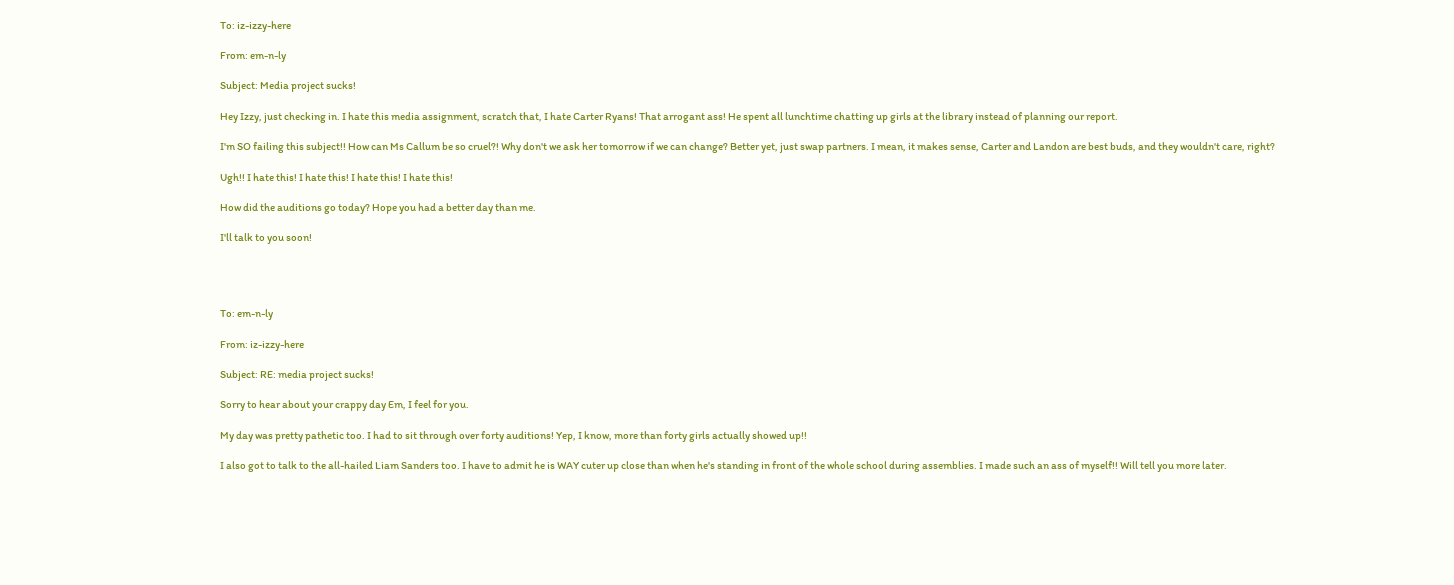To: iz-izzy-here

From: em-n-ly

Subject: Media project sucks!

Hey Izzy, just checking in. I hate this media assignment, scratch that, I hate Carter Ryans! That arrogant ass! He spent all lunchtime chatting up girls at the library instead of planning our report.

I'm SO failing this subject!! How can Ms Callum be so cruel?! Why don't we ask her tomorrow if we can change? Better yet, just swap partners. I mean, it makes sense, Carter and Landon are best buds, and they wouldn't care, right?

Ugh!! I hate this! I hate this! I hate this! I hate this!

How did the auditions go today? Hope you had a better day than me.

I'll talk to you soon!




To: em-n-ly

From: iz-izzy-here

Subject: RE: media project sucks!

Sorry to hear about your crappy day Em, I feel for you.

My day was pretty pathetic too. I had to sit through over forty auditions! Yep, I know, more than forty girls actually showed up!!

I also got to talk to the all-hailed Liam Sanders too. I have to admit he is WAY cuter up close than when he's standing in front of the whole school during assemblies. I made such an ass of myself!! Will tell you more later.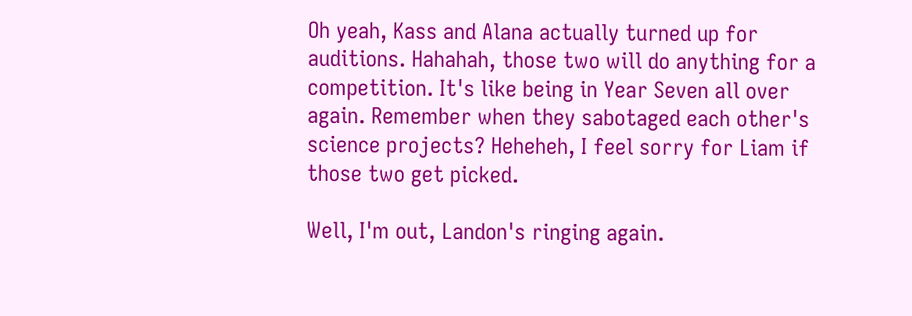Oh yeah, Kass and Alana actually turned up for auditions. Hahahah, those two will do anything for a competition. It's like being in Year Seven all over again. Remember when they sabotaged each other's science projects? Heheheh, I feel sorry for Liam if those two get picked.

Well, I'm out, Landon's ringing again.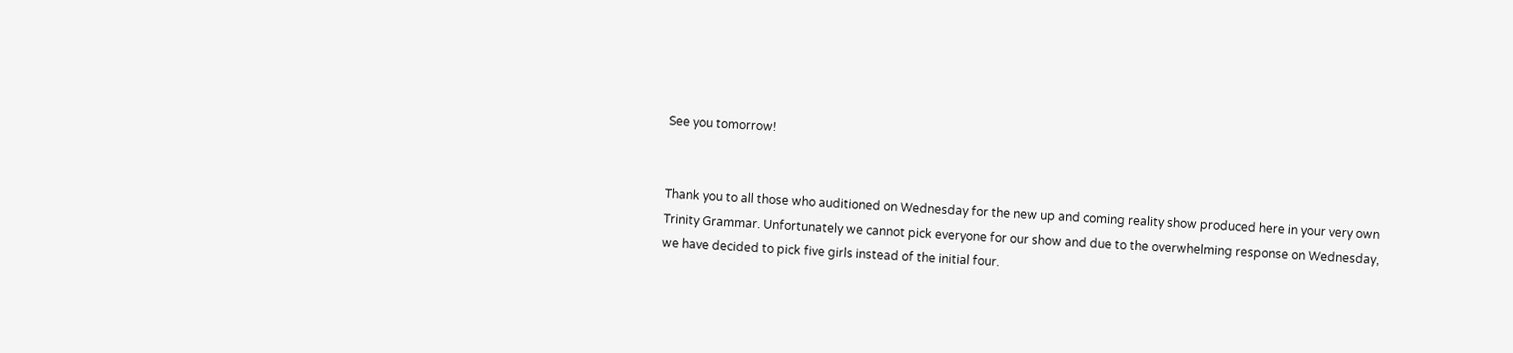See you tomorrow!


Thank you to all those who auditioned on Wednesday for the new up and coming reality show produced here in your very own Trinity Grammar. Unfortunately we cannot pick everyone for our show and due to the overwhelming response on Wednesday, we have decided to pick five girls instead of the initial four.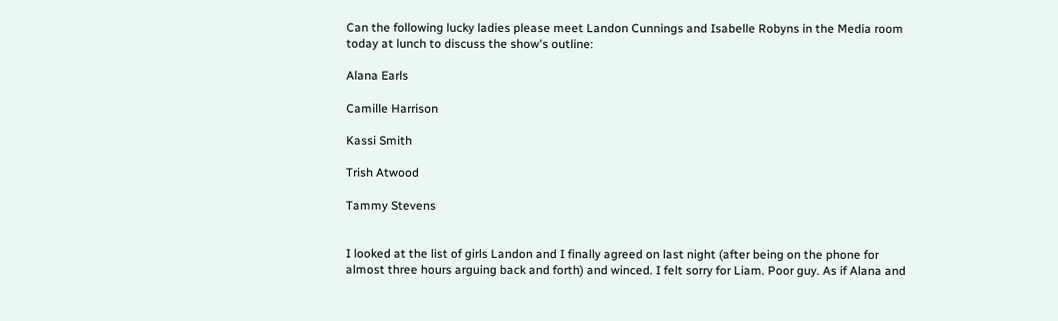Can the following lucky ladies please meet Landon Cunnings and Isabelle Robyns in the Media room today at lunch to discuss the show's outline:

Alana Earls

Camille Harrison

Kassi Smith

Trish Atwood

Tammy Stevens


I looked at the list of girls Landon and I finally agreed on last night (after being on the phone for almost three hours arguing back and forth) and winced. I felt sorry for Liam. Poor guy. As if Alana and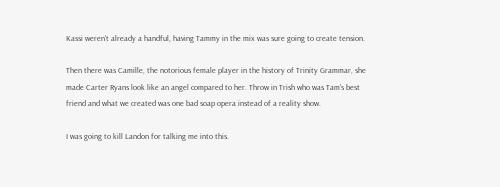Kassi weren't already a handful, having Tammy in the mix was sure going to create tension.

Then there was Camille, the notorious female player in the history of Trinity Grammar, she made Carter Ryans look like an angel compared to her. Throw in Trish who was Tam's best friend and what we created was one bad soap opera instead of a reality show.

I was going to kill Landon for talking me into this.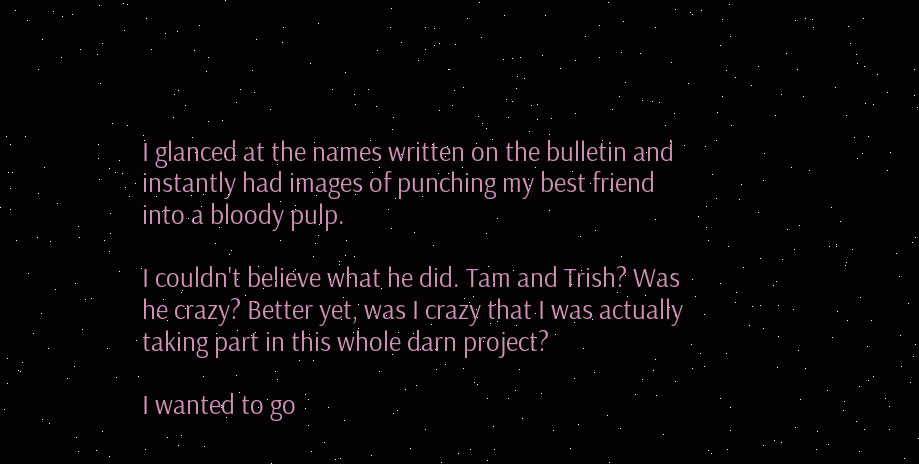I glanced at the names written on the bulletin and instantly had images of punching my best friend into a bloody pulp.

I couldn't believe what he did. Tam and Trish? Was he crazy? Better yet, was I crazy that I was actually taking part in this whole darn project?

I wanted to go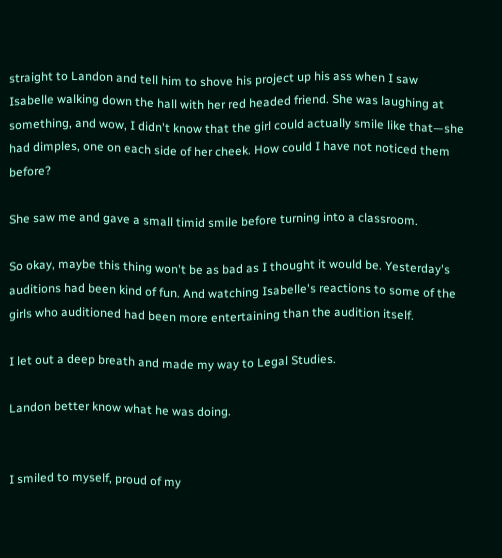straight to Landon and tell him to shove his project up his ass when I saw Isabelle walking down the hall with her red headed friend. She was laughing at something, and wow, I didn't know that the girl could actually smile like that—she had dimples, one on each side of her cheek. How could I have not noticed them before?

She saw me and gave a small timid smile before turning into a classroom.

So okay, maybe this thing won't be as bad as I thought it would be. Yesterday's auditions had been kind of fun. And watching Isabelle's reactions to some of the girls who auditioned had been more entertaining than the audition itself.

I let out a deep breath and made my way to Legal Studies.

Landon better know what he was doing.


I smiled to myself, proud of my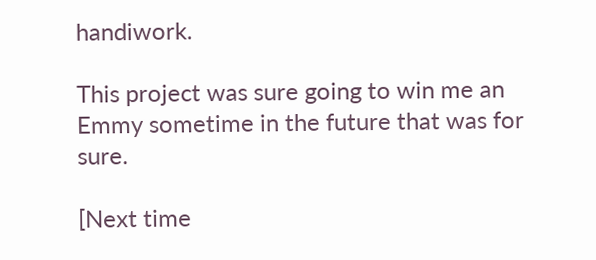handiwork.

This project was sure going to win me an Emmy sometime in the future that was for sure.

[Next time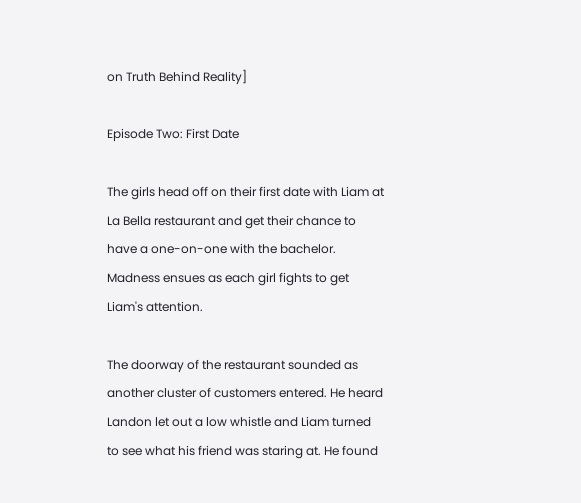on Truth Behind Reality]

Episode Two: First Date

The girls head off on their first date with Liam at La Bella restaurant and get their chance to have a one-on-one with the bachelor. Madness ensues as each girl fights to get Liam's attention.

The doorway of the restaurant sounded as another cluster of customers entered. He heard Landon let out a low whistle and Liam turned to see what his friend was staring at. He found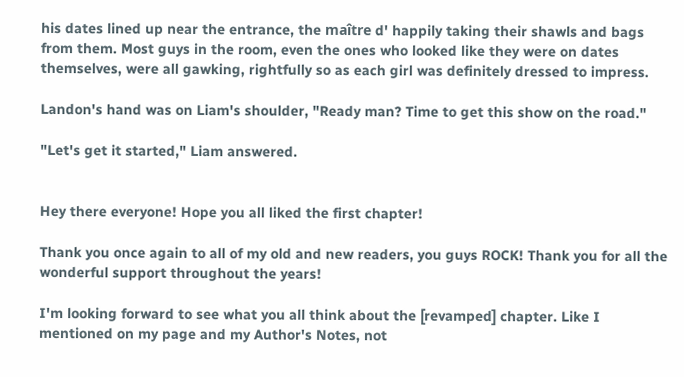his dates lined up near the entrance, the maître d' happily taking their shawls and bags from them. Most guys in the room, even the ones who looked like they were on dates themselves, were all gawking, rightfully so as each girl was definitely dressed to impress.

Landon's hand was on Liam's shoulder, "Ready man? Time to get this show on the road."

"Let's get it started," Liam answered.


Hey there everyone! Hope you all liked the first chapter!

Thank you once again to all of my old and new readers, you guys ROCK! Thank you for all the wonderful support throughout the years!

I'm looking forward to see what you all think about the [revamped] chapter. Like I mentioned on my page and my Author's Notes, not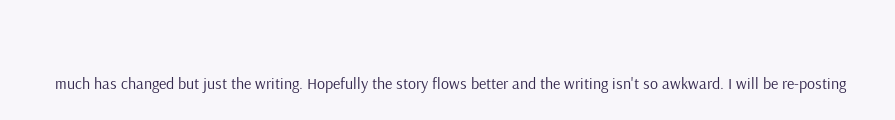much has changed but just the writing. Hopefully the story flows better and the writing isn't so awkward. I will be re-posting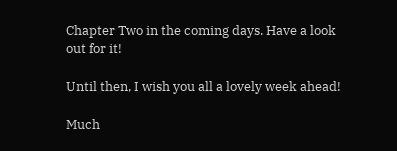Chapter Two in the coming days. Have a look out for it!

Until then, I wish you all a lovely week ahead!

Much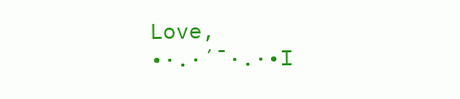Love,
•·.·´¯·.·•I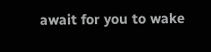await for you to wake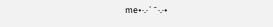me•·.·´¯·.·•